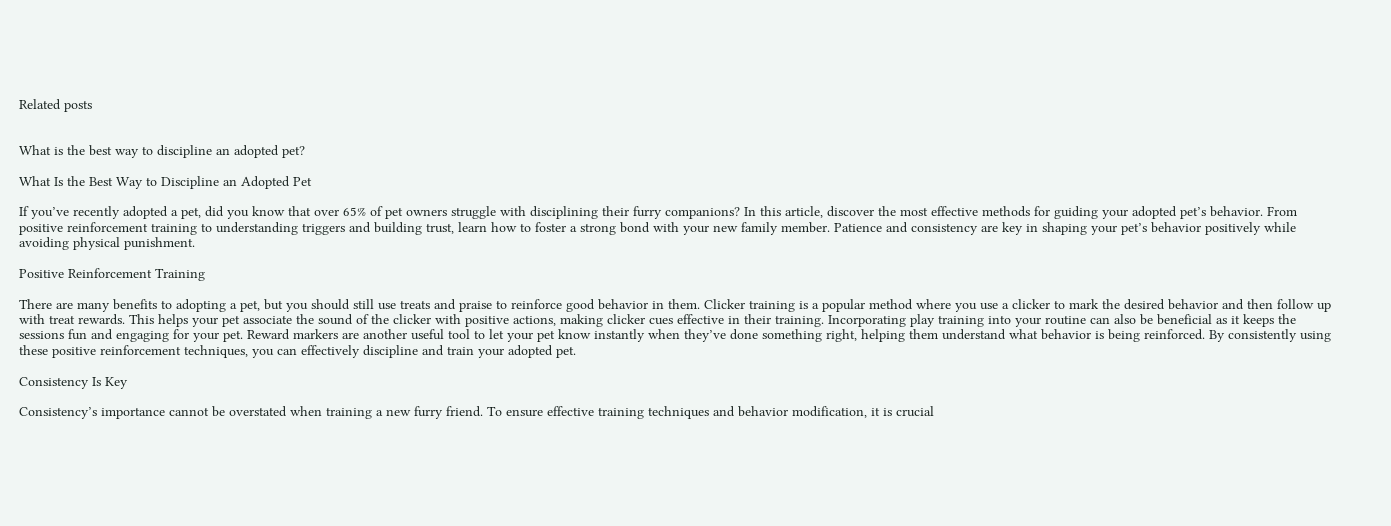Related posts


What is the best way to discipline an adopted pet?

What Is the Best Way to Discipline an Adopted Pet

If you’ve recently adopted a pet, did you know that over 65% of pet owners struggle with disciplining their furry companions? In this article, discover the most effective methods for guiding your adopted pet’s behavior. From positive reinforcement training to understanding triggers and building trust, learn how to foster a strong bond with your new family member. Patience and consistency are key in shaping your pet’s behavior positively while avoiding physical punishment.

Positive Reinforcement Training

There are many benefits to adopting a pet, but you should still use treats and praise to reinforce good behavior in them. Clicker training is a popular method where you use a clicker to mark the desired behavior and then follow up with treat rewards. This helps your pet associate the sound of the clicker with positive actions, making clicker cues effective in their training. Incorporating play training into your routine can also be beneficial as it keeps the sessions fun and engaging for your pet. Reward markers are another useful tool to let your pet know instantly when they’ve done something right, helping them understand what behavior is being reinforced. By consistently using these positive reinforcement techniques, you can effectively discipline and train your adopted pet.

Consistency Is Key

Consistency’s importance cannot be overstated when training a new furry friend. To ensure effective training techniques and behavior modification, it is crucial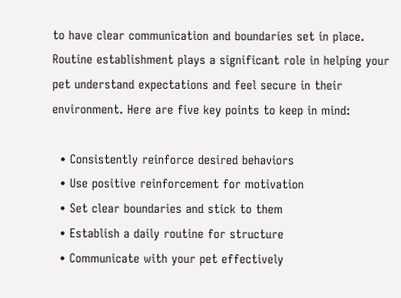to have clear communication and boundaries set in place. Routine establishment plays a significant role in helping your pet understand expectations and feel secure in their environment. Here are five key points to keep in mind:

  • Consistently reinforce desired behaviors
  • Use positive reinforcement for motivation
  • Set clear boundaries and stick to them
  • Establish a daily routine for structure
  • Communicate with your pet effectively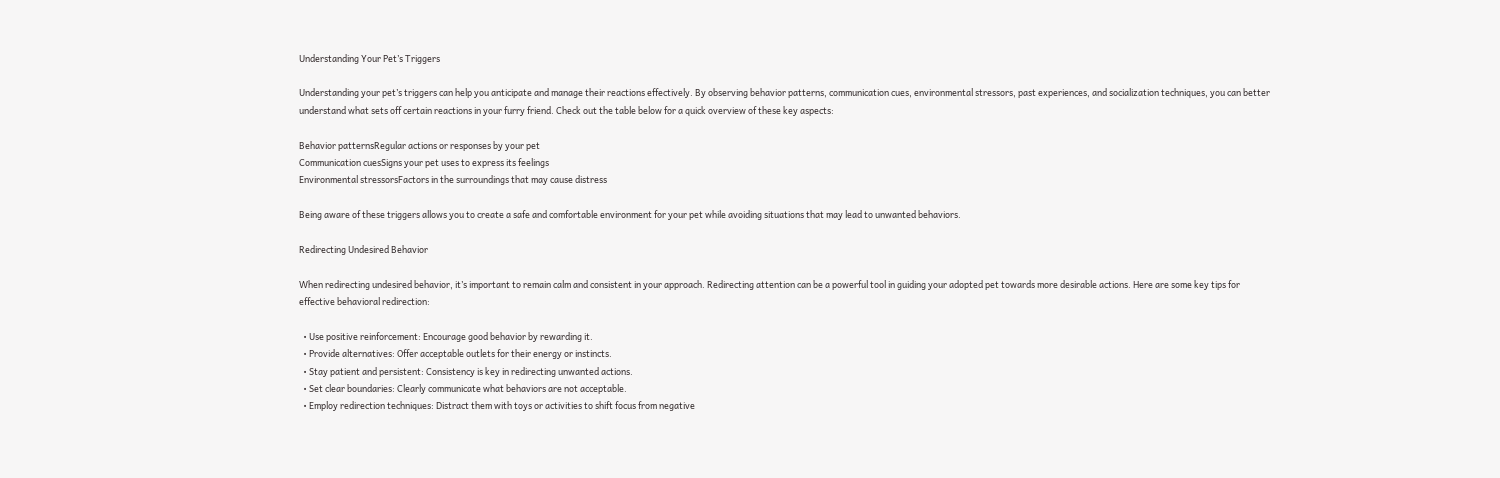Understanding Your Pet’s Triggers

Understanding your pet’s triggers can help you anticipate and manage their reactions effectively. By observing behavior patterns, communication cues, environmental stressors, past experiences, and socialization techniques, you can better understand what sets off certain reactions in your furry friend. Check out the table below for a quick overview of these key aspects:

Behavior patternsRegular actions or responses by your pet
Communication cuesSigns your pet uses to express its feelings
Environmental stressorsFactors in the surroundings that may cause distress

Being aware of these triggers allows you to create a safe and comfortable environment for your pet while avoiding situations that may lead to unwanted behaviors.

Redirecting Undesired Behavior

When redirecting undesired behavior, it’s important to remain calm and consistent in your approach. Redirecting attention can be a powerful tool in guiding your adopted pet towards more desirable actions. Here are some key tips for effective behavioral redirection:

  • Use positive reinforcement: Encourage good behavior by rewarding it.
  • Provide alternatives: Offer acceptable outlets for their energy or instincts.
  • Stay patient and persistent: Consistency is key in redirecting unwanted actions.
  • Set clear boundaries: Clearly communicate what behaviors are not acceptable.
  • Employ redirection techniques: Distract them with toys or activities to shift focus from negative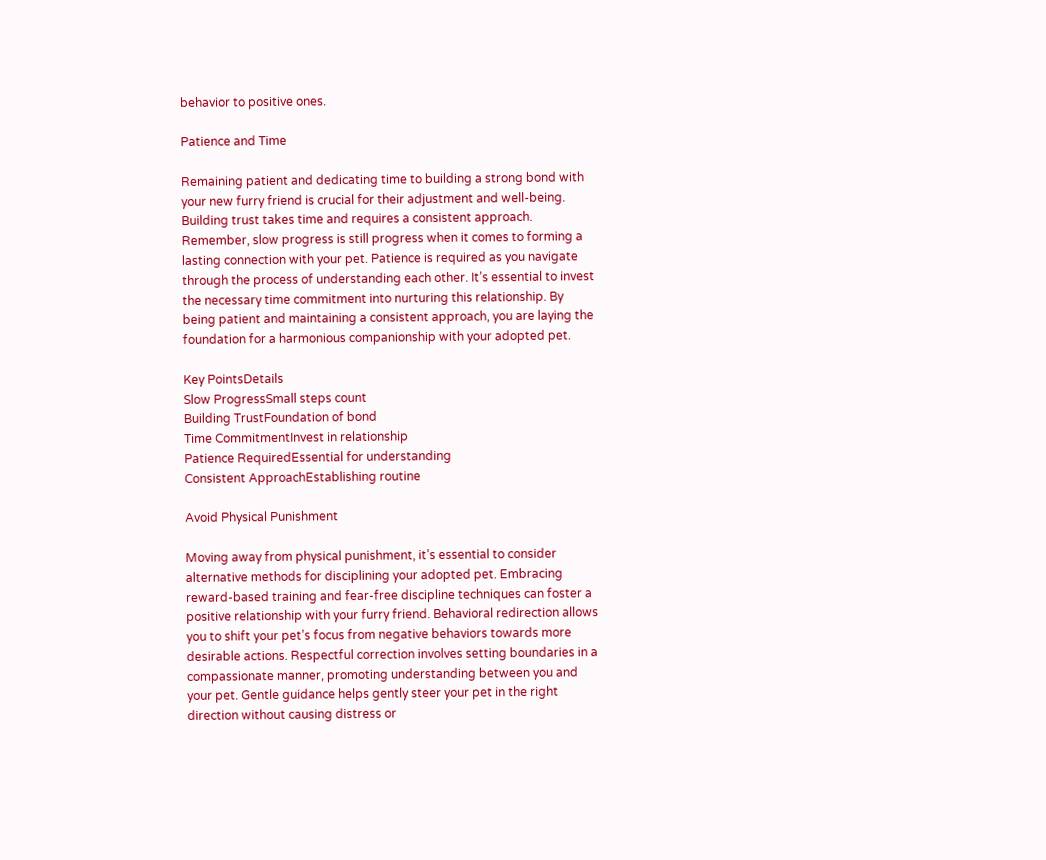behavior to positive ones.

Patience and Time

Remaining patient and dedicating time to building a strong bond with your new furry friend is crucial for their adjustment and well-being. Building trust takes time and requires a consistent approach. Remember, slow progress is still progress when it comes to forming a lasting connection with your pet. Patience is required as you navigate through the process of understanding each other. It’s essential to invest the necessary time commitment into nurturing this relationship. By being patient and maintaining a consistent approach, you are laying the foundation for a harmonious companionship with your adopted pet.

Key PointsDetails
Slow ProgressSmall steps count
Building TrustFoundation of bond
Time CommitmentInvest in relationship
Patience RequiredEssential for understanding
Consistent ApproachEstablishing routine

Avoid Physical Punishment

Moving away from physical punishment, it’s essential to consider alternative methods for disciplining your adopted pet. Embracing reward-based training and fear-free discipline techniques can foster a positive relationship with your furry friend. Behavioral redirection allows you to shift your pet’s focus from negative behaviors towards more desirable actions. Respectful correction involves setting boundaries in a compassionate manner, promoting understanding between you and your pet. Gentle guidance helps gently steer your pet in the right direction without causing distress or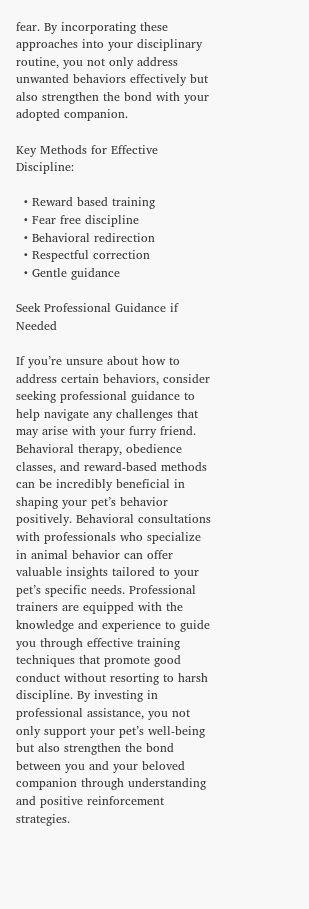fear. By incorporating these approaches into your disciplinary routine, you not only address unwanted behaviors effectively but also strengthen the bond with your adopted companion.

Key Methods for Effective Discipline:

  • Reward based training
  • Fear free discipline
  • Behavioral redirection
  • Respectful correction
  • Gentle guidance

Seek Professional Guidance if Needed

If you’re unsure about how to address certain behaviors, consider seeking professional guidance to help navigate any challenges that may arise with your furry friend. Behavioral therapy, obedience classes, and reward-based methods can be incredibly beneficial in shaping your pet’s behavior positively. Behavioral consultations with professionals who specialize in animal behavior can offer valuable insights tailored to your pet’s specific needs. Professional trainers are equipped with the knowledge and experience to guide you through effective training techniques that promote good conduct without resorting to harsh discipline. By investing in professional assistance, you not only support your pet’s well-being but also strengthen the bond between you and your beloved companion through understanding and positive reinforcement strategies.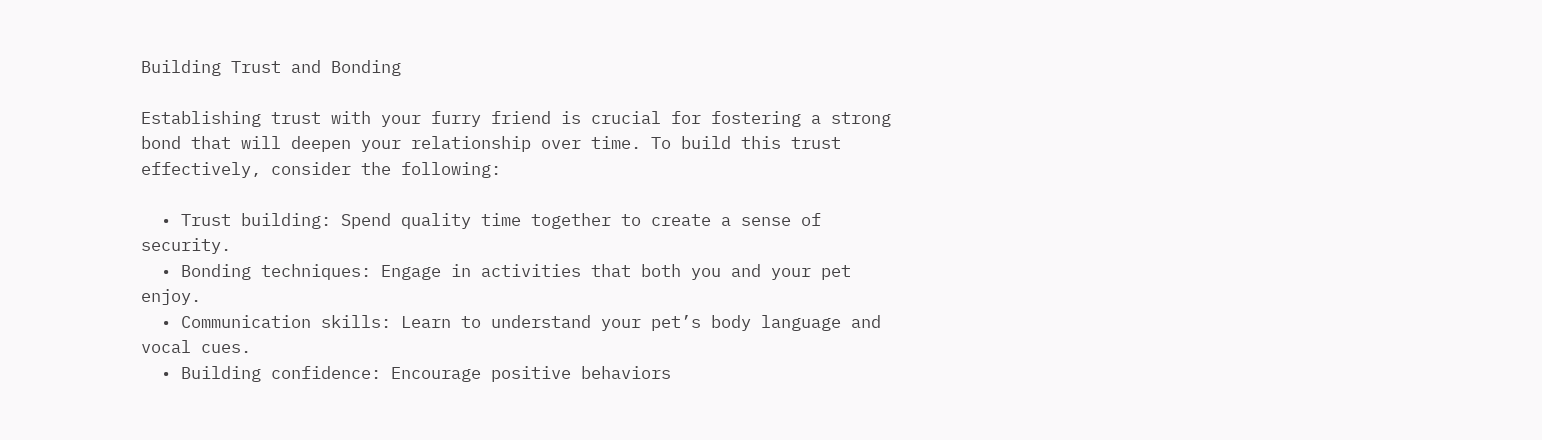Building Trust and Bonding

Establishing trust with your furry friend is crucial for fostering a strong bond that will deepen your relationship over time. To build this trust effectively, consider the following:

  • Trust building: Spend quality time together to create a sense of security.
  • Bonding techniques: Engage in activities that both you and your pet enjoy.
  • Communication skills: Learn to understand your pet’s body language and vocal cues.
  • Building confidence: Encourage positive behaviors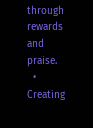through rewards and praise.
  • Creating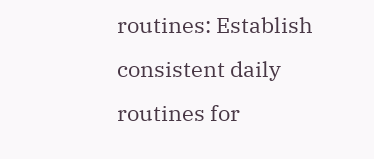routines: Establish consistent daily routines for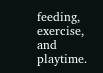feeding, exercise, and playtime.